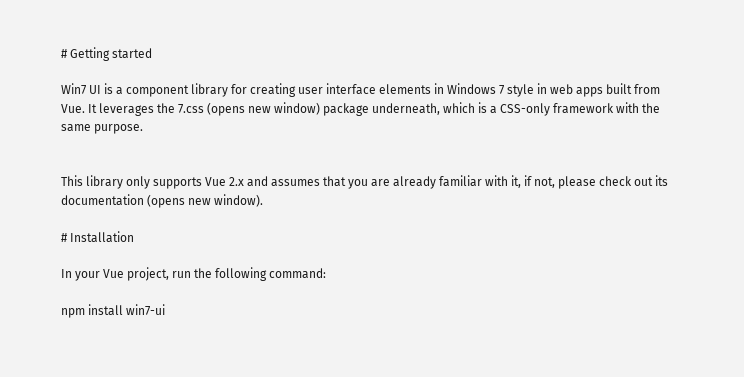# Getting started

Win7 UI is a component library for creating user interface elements in Windows 7 style in web apps built from Vue. It leverages the 7.css (opens new window) package underneath, which is a CSS-only framework with the same purpose.


This library only supports Vue 2.x and assumes that you are already familiar with it, if not, please check out its documentation (opens new window).

# Installation

In your Vue project, run the following command:

npm install win7-ui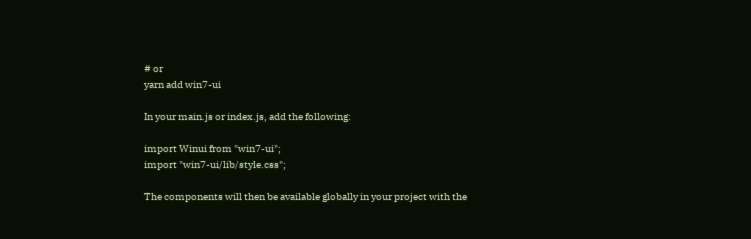# or
yarn add win7-ui

In your main.js or index.js, add the following:

import Winui from "win7-ui";
import "win7-ui/lib/style.css";

The components will then be available globally in your project with the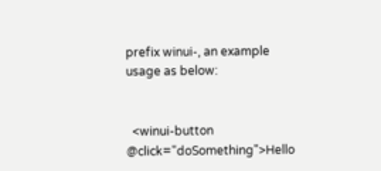prefix winui-, an example usage as below:


  <winui-button @click="doSomething">Hello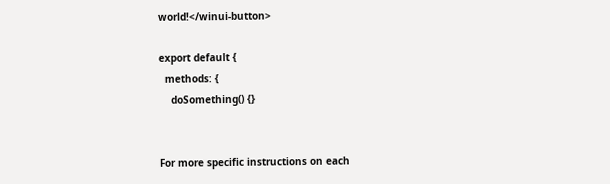world!</winui-button>

export default {
  methods: {
    doSomething() {}


For more specific instructions on each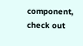component, check out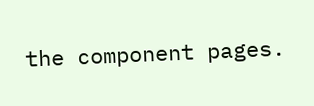the component pages.